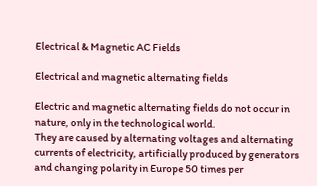Electrical & Magnetic AC Fields

Electrical and magnetic alternating fields

Electric and magnetic alternating fields do not occur in nature, only in the technological world.
They are caused by alternating voltages and alternating currents of electricity, artificially produced by generators and changing polarity in Europe 50 times per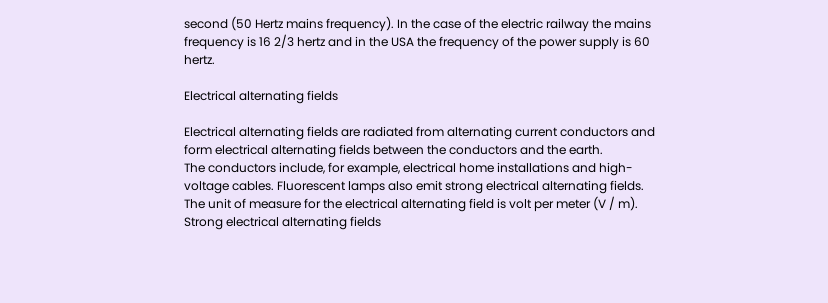second (50 Hertz mains frequency). In the case of the electric railway the mains frequency is 16 2/3 hertz and in the USA the frequency of the power supply is 60 hertz.

Electrical alternating fields

Electrical alternating fields are radiated from alternating current conductors and form electrical alternating fields between the conductors and the earth.
The conductors include, for example, electrical home installations and high-voltage cables. Fluorescent lamps also emit strong electrical alternating fields. The unit of measure for the electrical alternating field is volt per meter (V / m).
Strong electrical alternating fields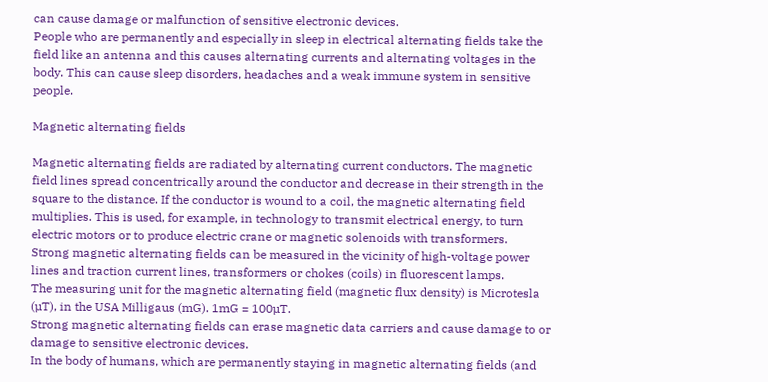can cause damage or malfunction of sensitive electronic devices.
People who are permanently and especially in sleep in electrical alternating fields take the field like an antenna and this causes alternating currents and alternating voltages in the body. This can cause sleep disorders, headaches and a weak immune system in sensitive people.

Magnetic alternating fields

Magnetic alternating fields are radiated by alternating current conductors. The magnetic field lines spread concentrically around the conductor and decrease in their strength in the square to the distance. If the conductor is wound to a coil, the magnetic alternating field multiplies. This is used, for example, in technology to transmit electrical energy, to turn electric motors or to produce electric crane or magnetic solenoids with transformers.
Strong magnetic alternating fields can be measured in the vicinity of high-voltage power lines and traction current lines, transformers or chokes (coils) in fluorescent lamps.
The measuring unit for the magnetic alternating field (magnetic flux density) is Microtesla (µT), in the USA Milligaus (mG). 1mG = 100µT.
Strong magnetic alternating fields can erase magnetic data carriers and cause damage to or damage to sensitive electronic devices.
In the body of humans, which are permanently staying in magnetic alternating fields (and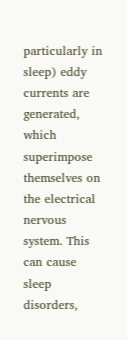particularly in sleep) eddy currents are generated, which superimpose themselves on the electrical nervous system. This can cause sleep disorders,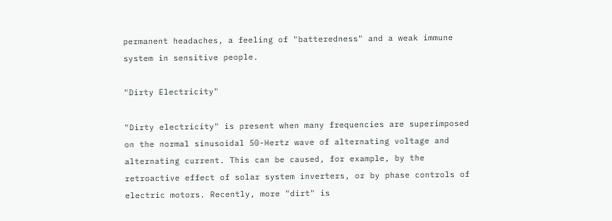permanent headaches, a feeling of "batteredness" and a weak immune system in sensitive people.

"Dirty Electricity"

"Dirty electricity" is present when many frequencies are superimposed on the normal sinusoidal 50-Hertz wave of alternating voltage and alternating current. This can be caused, for example, by the retroactive effect of solar system inverters, or by phase controls of electric motors. Recently, more "dirt" is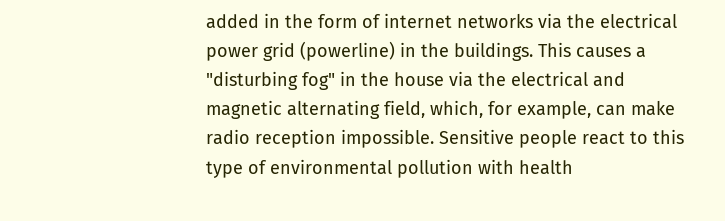added in the form of internet networks via the electrical power grid (powerline) in the buildings. This causes a "disturbing fog" in the house via the electrical and magnetic alternating field, which, for example, can make radio reception impossible. Sensitive people react to this type of environmental pollution with health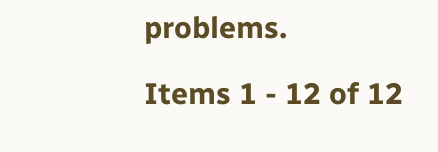problems.

Items 1 - 12 of 12